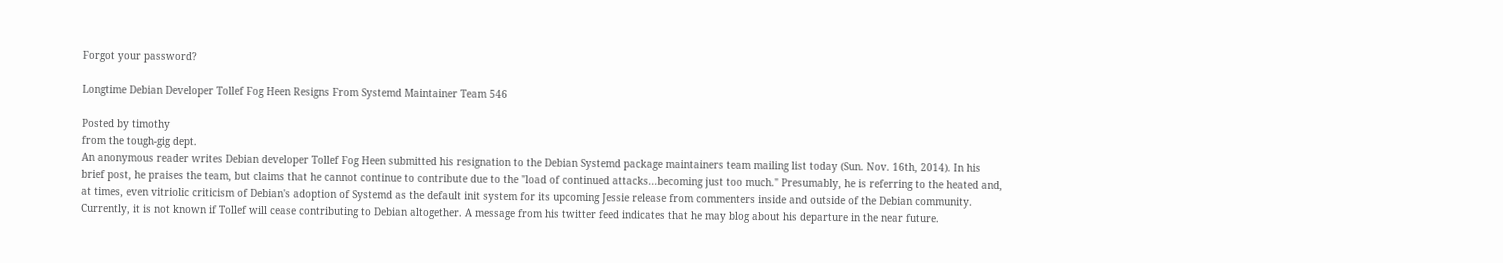Forgot your password?

Longtime Debian Developer Tollef Fog Heen Resigns From Systemd Maintainer Team 546

Posted by timothy
from the tough-gig dept.
An anonymous reader writes Debian developer Tollef Fog Heen submitted his resignation to the Debian Systemd package maintainers team mailing list today (Sun. Nov. 16th, 2014). In his brief post, he praises the team, but claims that he cannot continue to contribute due to the "load of continued attacks...becoming just too much." Presumably, he is referring to the heated and, at times, even vitriolic criticism of Debian's adoption of Systemd as the default init system for its upcoming Jessie release from commenters inside and outside of the Debian community. Currently, it is not known if Tollef will cease contributing to Debian altogether. A message from his twitter feed indicates that he may blog about his departure in the near future.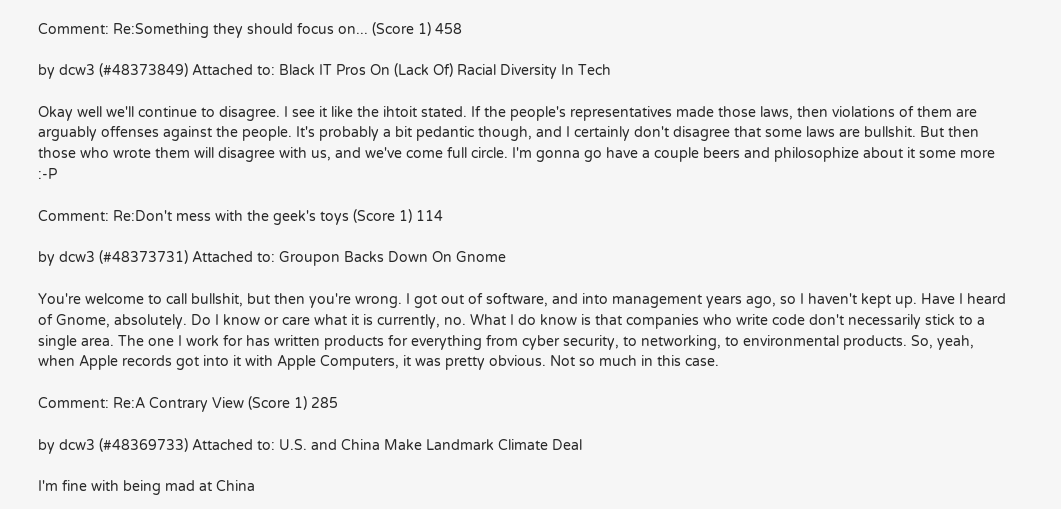Comment: Re:Something they should focus on... (Score 1) 458

by dcw3 (#48373849) Attached to: Black IT Pros On (Lack Of) Racial Diversity In Tech

Okay well we'll continue to disagree. I see it like the ihtoit stated. If the people's representatives made those laws, then violations of them are arguably offenses against the people. It's probably a bit pedantic though, and I certainly don't disagree that some laws are bullshit. But then those who wrote them will disagree with us, and we've come full circle. I'm gonna go have a couple beers and philosophize about it some more :-P

Comment: Re:Don't mess with the geek's toys (Score 1) 114

by dcw3 (#48373731) Attached to: Groupon Backs Down On Gnome

You're welcome to call bullshit, but then you're wrong. I got out of software, and into management years ago, so I haven't kept up. Have I heard of Gnome, absolutely. Do I know or care what it is currently, no. What I do know is that companies who write code don't necessarily stick to a single area. The one I work for has written products for everything from cyber security, to networking, to environmental products. So, yeah, when Apple records got into it with Apple Computers, it was pretty obvious. Not so much in this case.

Comment: Re:A Contrary View (Score 1) 285

by dcw3 (#48369733) Attached to: U.S. and China Make Landmark Climate Deal

I'm fine with being mad at China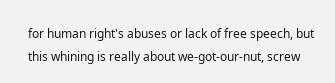for human right's abuses or lack of free speech, but this whining is really about we-got-our-nut, screw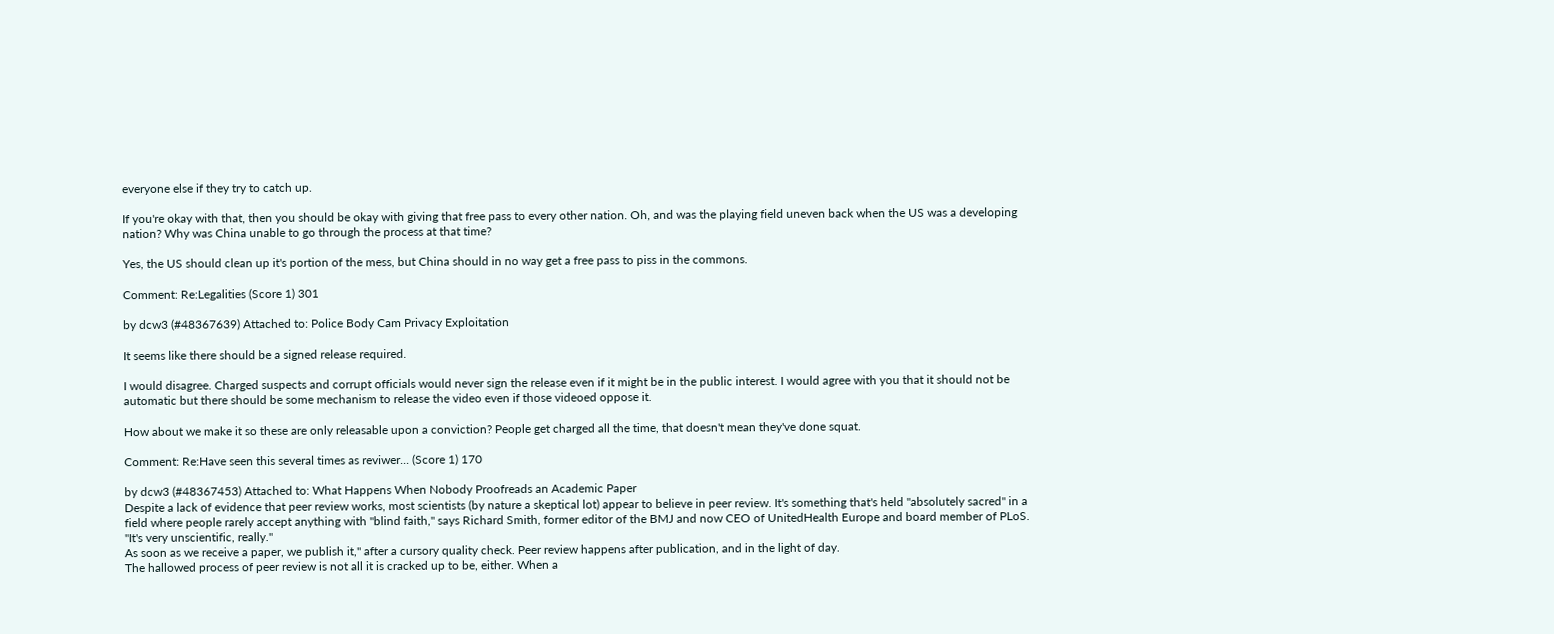everyone else if they try to catch up.

If you're okay with that, then you should be okay with giving that free pass to every other nation. Oh, and was the playing field uneven back when the US was a developing nation? Why was China unable to go through the process at that time?

Yes, the US should clean up it's portion of the mess, but China should in no way get a free pass to piss in the commons.

Comment: Re:Legalities (Score 1) 301

by dcw3 (#48367639) Attached to: Police Body Cam Privacy Exploitation

It seems like there should be a signed release required.

I would disagree. Charged suspects and corrupt officials would never sign the release even if it might be in the public interest. I would agree with you that it should not be automatic but there should be some mechanism to release the video even if those videoed oppose it.

How about we make it so these are only releasable upon a conviction? People get charged all the time, that doesn't mean they've done squat.

Comment: Re:Have seen this several times as reviwer... (Score 1) 170

by dcw3 (#48367453) Attached to: What Happens When Nobody Proofreads an Academic Paper
Despite a lack of evidence that peer review works, most scientists (by nature a skeptical lot) appear to believe in peer review. It's something that's held "absolutely sacred" in a field where people rarely accept anything with "blind faith," says Richard Smith, former editor of the BMJ and now CEO of UnitedHealth Europe and board member of PLoS. "It's very unscientific, really."
As soon as we receive a paper, we publish it," after a cursory quality check. Peer review happens after publication, and in the light of day.
The hallowed process of peer review is not all it is cracked up to be, either. When a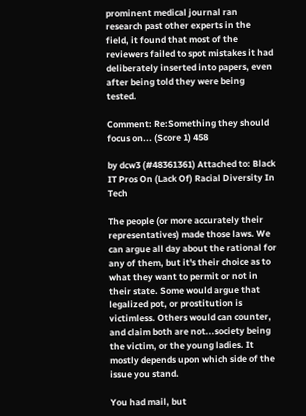prominent medical journal ran research past other experts in the field, it found that most of the reviewers failed to spot mistakes it had deliberately inserted into papers, even after being told they were being tested.

Comment: Re:Something they should focus on... (Score 1) 458

by dcw3 (#48361361) Attached to: Black IT Pros On (Lack Of) Racial Diversity In Tech

The people (or more accurately their representatives) made those laws. We can argue all day about the rational for any of them, but it's their choice as to what they want to permit or not in their state. Some would argue that legalized pot, or prostitution is victimless. Others would can counter, and claim both are not...society being the victim, or the young ladies. It mostly depends upon which side of the issue you stand.

You had mail, but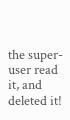the super-user read it, and deleted it!